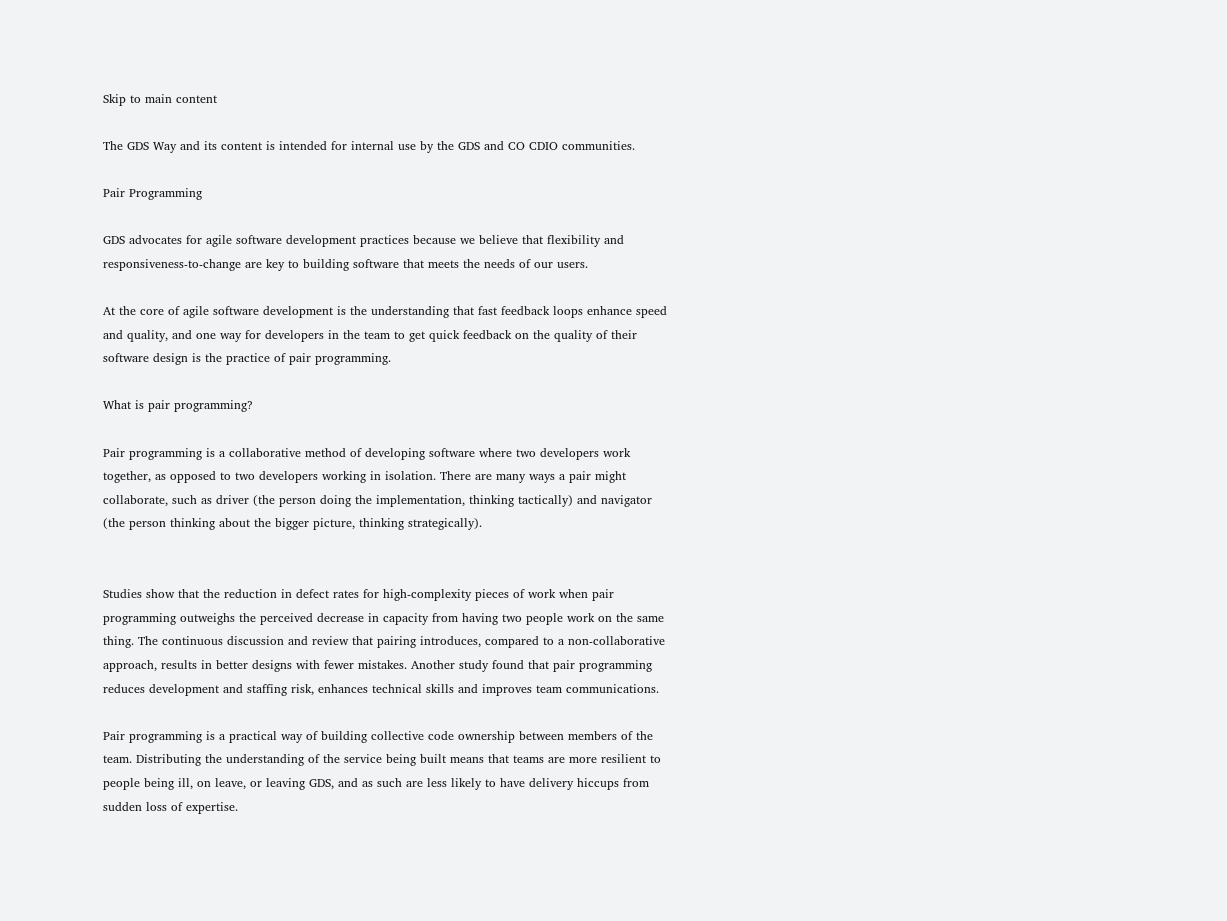Skip to main content

The GDS Way and its content is intended for internal use by the GDS and CO CDIO communities.

Pair Programming

GDS advocates for agile software development practices because we believe that flexibility and responsiveness-to-change are key to building software that meets the needs of our users.

At the core of agile software development is the understanding that fast feedback loops enhance speed and quality, and one way for developers in the team to get quick feedback on the quality of their software design is the practice of pair programming.

What is pair programming?

Pair programming is a collaborative method of developing software where two developers work together, as opposed to two developers working in isolation. There are many ways a pair might collaborate, such as driver (the person doing the implementation, thinking tactically) and navigator (the person thinking about the bigger picture, thinking strategically).


Studies show that the reduction in defect rates for high-complexity pieces of work when pair programming outweighs the perceived decrease in capacity from having two people work on the same thing. The continuous discussion and review that pairing introduces, compared to a non-collaborative approach, results in better designs with fewer mistakes. Another study found that pair programming reduces development and staffing risk, enhances technical skills and improves team communications.

Pair programming is a practical way of building collective code ownership between members of the team. Distributing the understanding of the service being built means that teams are more resilient to people being ill, on leave, or leaving GDS, and as such are less likely to have delivery hiccups from sudden loss of expertise.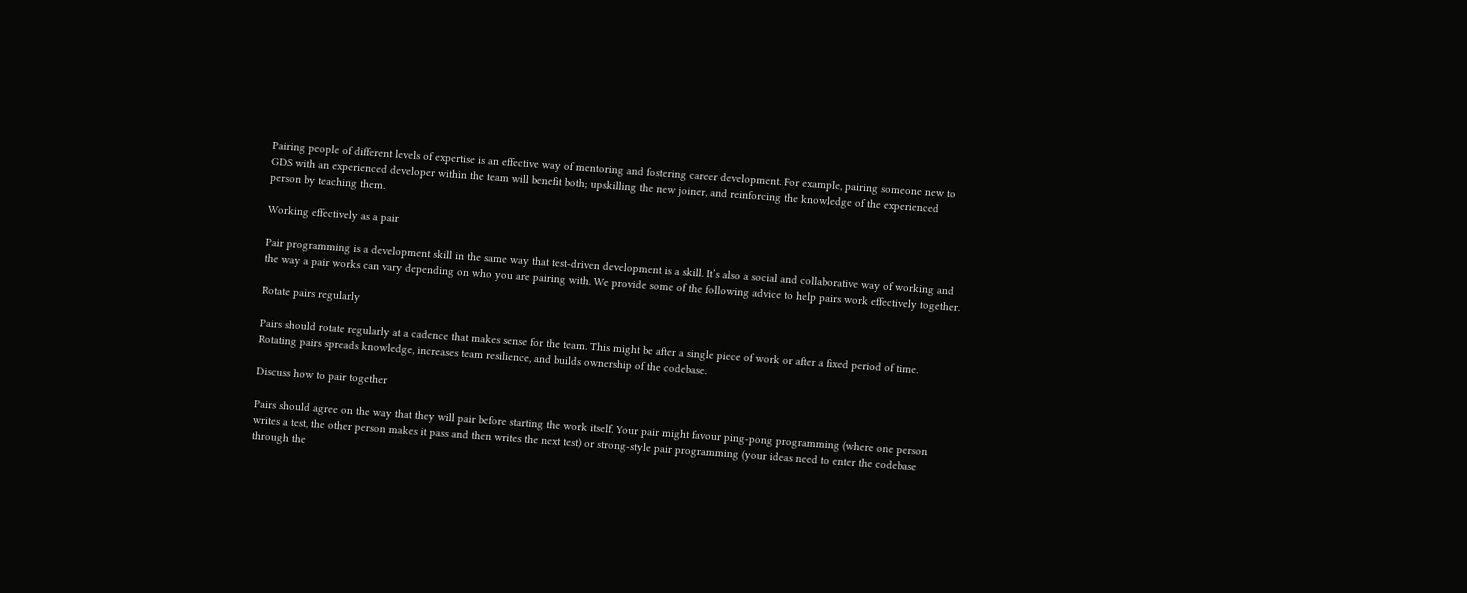Pairing people of different levels of expertise is an effective way of mentoring and fostering career development. For example, pairing someone new to GDS with an experienced developer within the team will benefit both; upskilling the new joiner, and reinforcing the knowledge of the experienced person by teaching them.

Working effectively as a pair

Pair programming is a development skill in the same way that test-driven development is a skill. It’s also a social and collaborative way of working and the way a pair works can vary depending on who you are pairing with. We provide some of the following advice to help pairs work effectively together.

Rotate pairs regularly

Pairs should rotate regularly at a cadence that makes sense for the team. This might be after a single piece of work or after a fixed period of time. Rotating pairs spreads knowledge, increases team resilience, and builds ownership of the codebase.

Discuss how to pair together

Pairs should agree on the way that they will pair before starting the work itself. Your pair might favour ping-pong programming (where one person writes a test, the other person makes it pass and then writes the next test) or strong-style pair programming (your ideas need to enter the codebase through the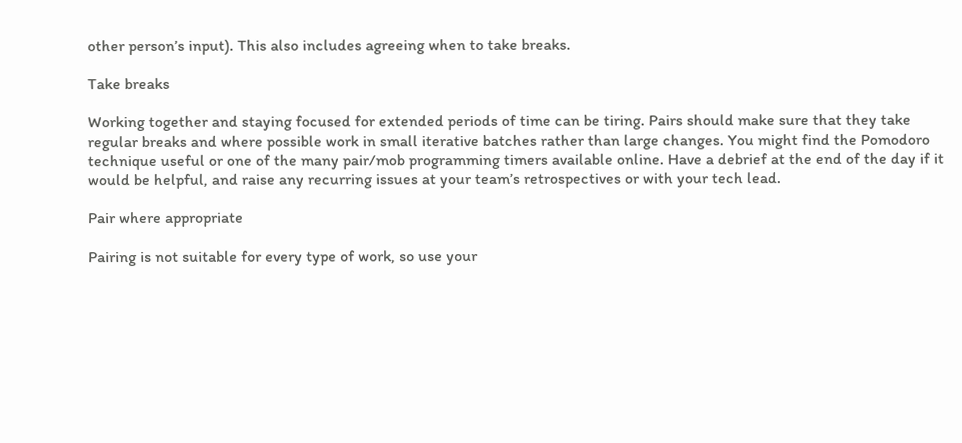other person’s input). This also includes agreeing when to take breaks.

Take breaks

Working together and staying focused for extended periods of time can be tiring. Pairs should make sure that they take regular breaks and where possible work in small iterative batches rather than large changes. You might find the Pomodoro technique useful or one of the many pair/mob programming timers available online. Have a debrief at the end of the day if it would be helpful, and raise any recurring issues at your team’s retrospectives or with your tech lead.

Pair where appropriate

Pairing is not suitable for every type of work, so use your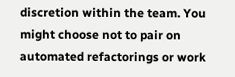discretion within the team. You might choose not to pair on automated refactorings or work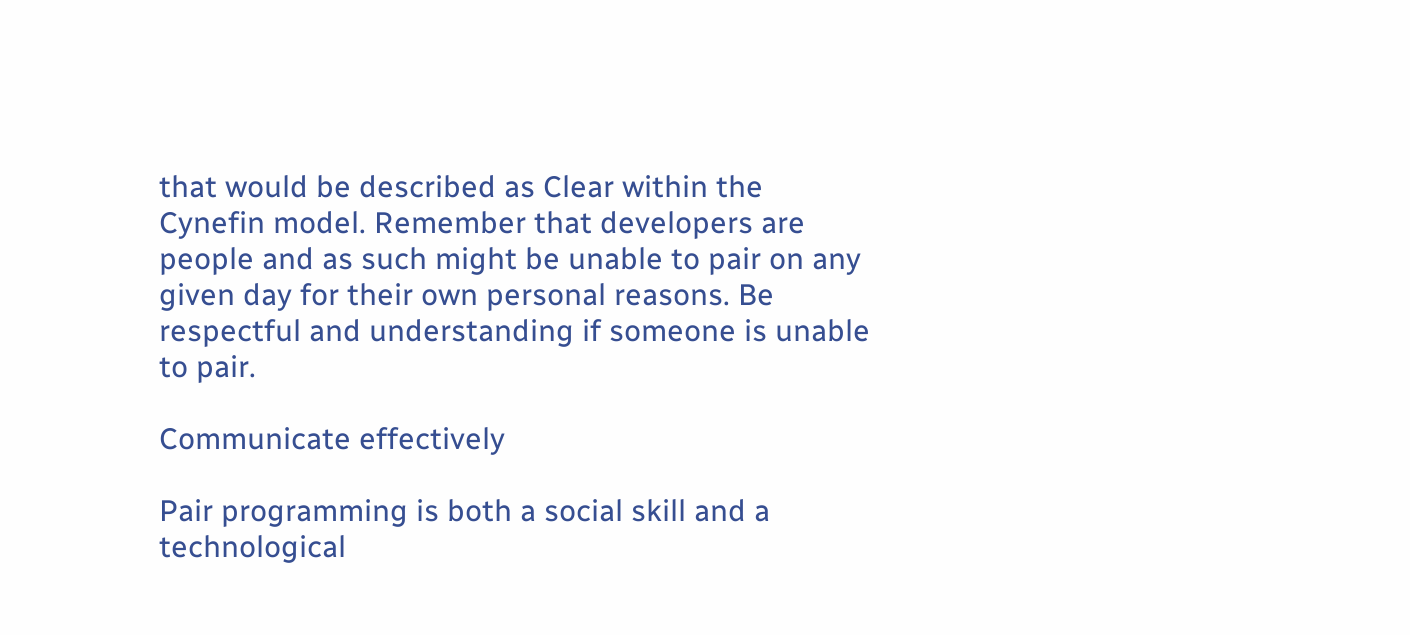that would be described as Clear within the Cynefin model. Remember that developers are people and as such might be unable to pair on any given day for their own personal reasons. Be respectful and understanding if someone is unable to pair.

Communicate effectively

Pair programming is both a social skill and a technological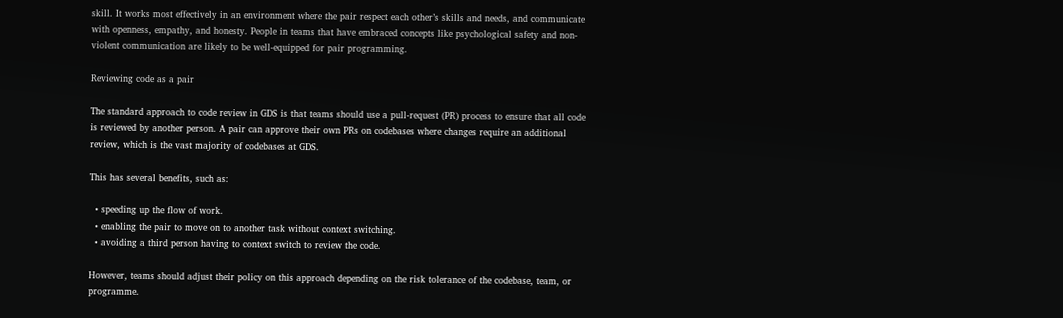skill. It works most effectively in an environment where the pair respect each other’s skills and needs, and communicate with openness, empathy, and honesty. People in teams that have embraced concepts like psychological safety and non-violent communication are likely to be well-equipped for pair programming.

Reviewing code as a pair

The standard approach to code review in GDS is that teams should use a pull-request (PR) process to ensure that all code is reviewed by another person. A pair can approve their own PRs on codebases where changes require an additional review, which is the vast majority of codebases at GDS.

This has several benefits, such as:

  • speeding up the flow of work.
  • enabling the pair to move on to another task without context switching.
  • avoiding a third person having to context switch to review the code.

However, teams should adjust their policy on this approach depending on the risk tolerance of the codebase, team, or programme.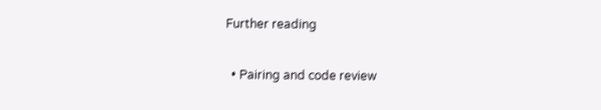Further reading

  • Pairing and code review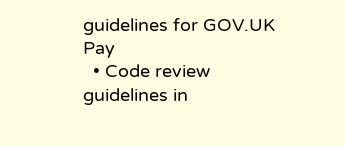guidelines for GOV.UK Pay
  • Code review guidelines in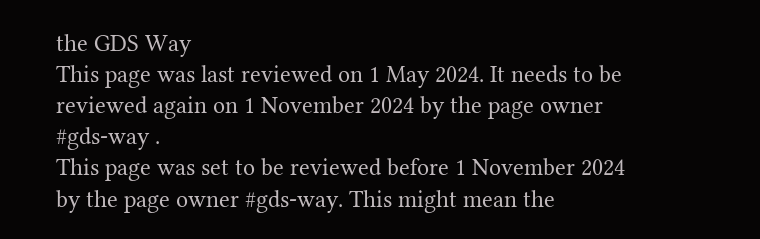the GDS Way
This page was last reviewed on 1 May 2024. It needs to be reviewed again on 1 November 2024 by the page owner #gds-way .
This page was set to be reviewed before 1 November 2024 by the page owner #gds-way. This might mean the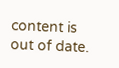content is out of date.